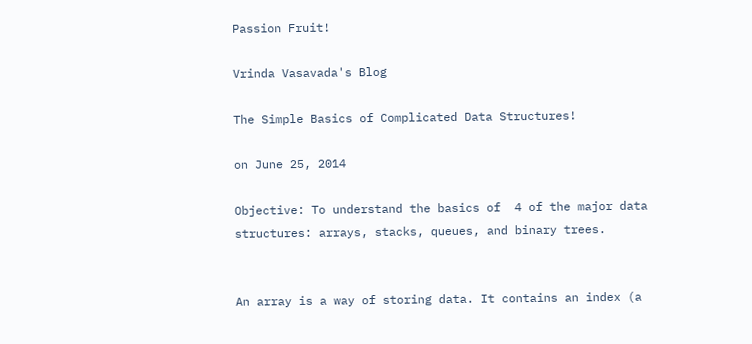Passion Fruit!

Vrinda Vasavada's Blog

The Simple Basics of Complicated Data Structures!

on June 25, 2014

Objective: To understand the basics of  4 of the major data structures: arrays, stacks, queues, and binary trees.


An array is a way of storing data. It contains an index (a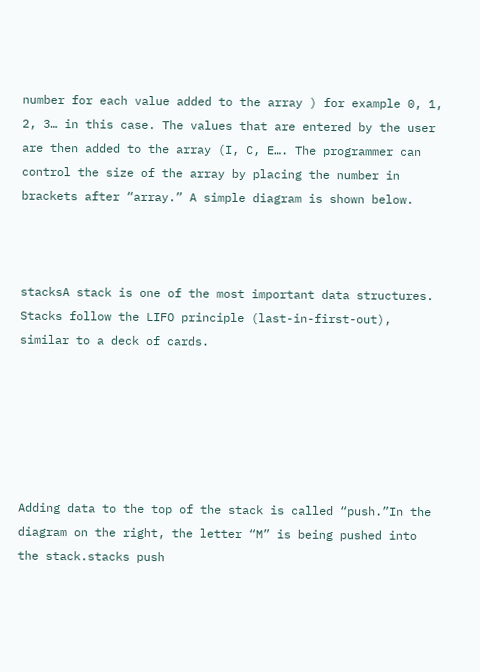number for each value added to the array ) for example 0, 1, 2, 3… in this case. The values that are entered by the user are then added to the array (I, C, E…. The programmer can control the size of the array by placing the number in brackets after “array.” A simple diagram is shown below.



stacksA stack is one of the most important data structures. Stacks follow the LIFO principle (last-in-first-out), similar to a deck of cards.






Adding data to the top of the stack is called “push.”In the  diagram on the right, the letter “M” is being pushed into the stack.stacks push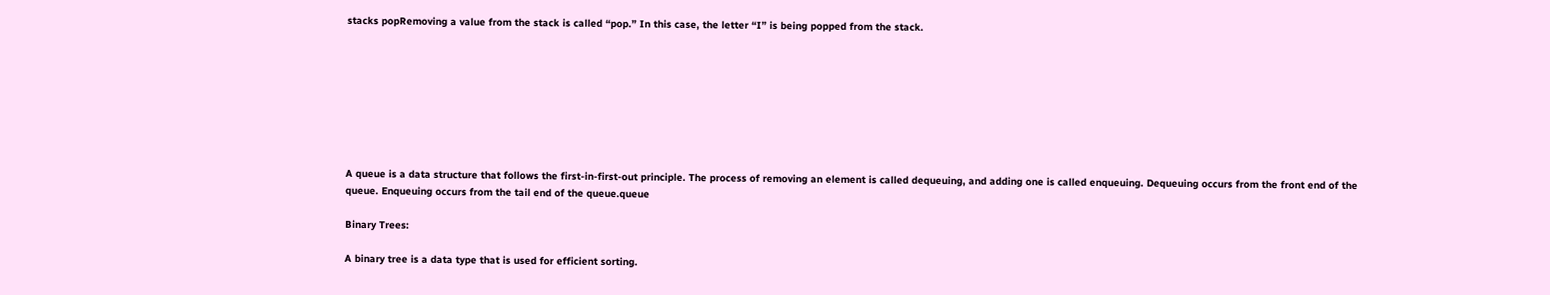stacks popRemoving a value from the stack is called “pop.” In this case, the letter “I” is being popped from the stack.








A queue is a data structure that follows the first-in-first-out principle. The process of removing an element is called dequeuing, and adding one is called enqueuing. Dequeuing occurs from the front end of the queue. Enqueuing occurs from the tail end of the queue.queue

Binary Trees:

A binary tree is a data type that is used for efficient sorting.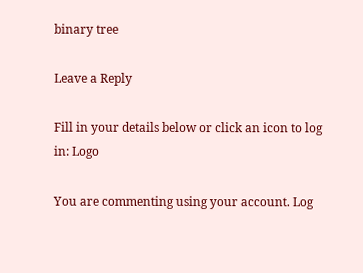binary tree

Leave a Reply

Fill in your details below or click an icon to log in: Logo

You are commenting using your account. Log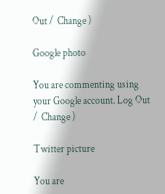Out /  Change )

Google photo

You are commenting using your Google account. Log Out /  Change )

Twitter picture

You are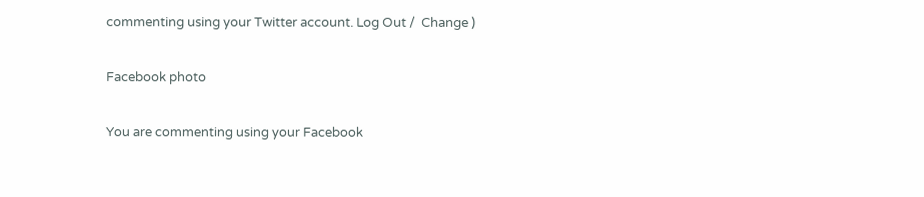commenting using your Twitter account. Log Out /  Change )

Facebook photo

You are commenting using your Facebook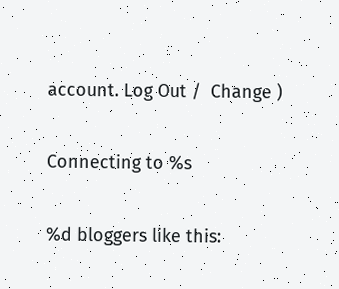account. Log Out /  Change )

Connecting to %s

%d bloggers like this: